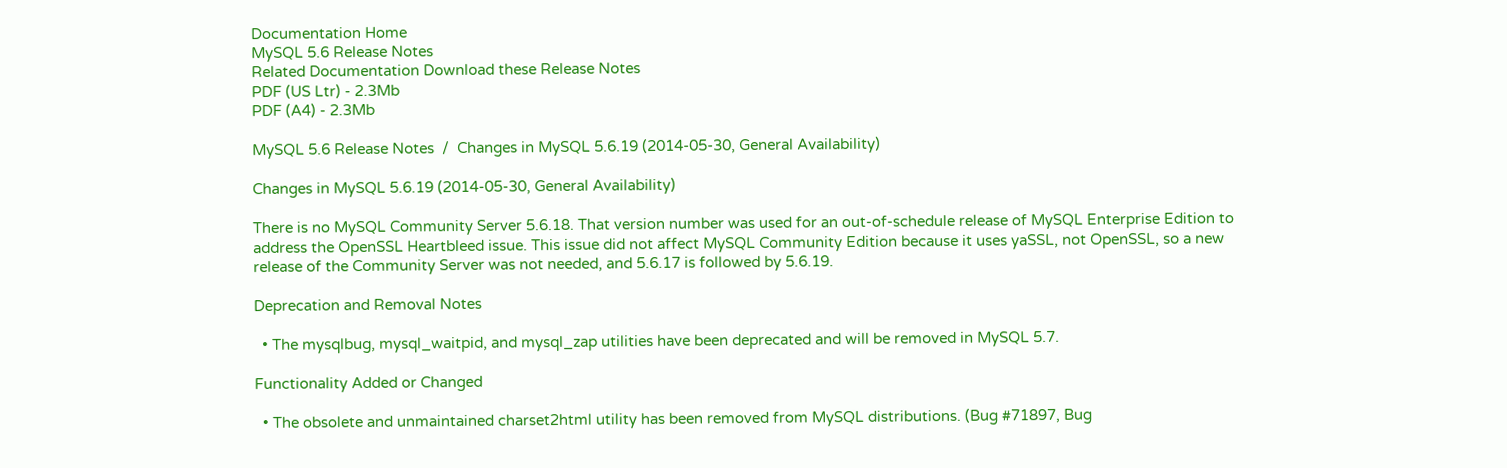Documentation Home
MySQL 5.6 Release Notes
Related Documentation Download these Release Notes
PDF (US Ltr) - 2.3Mb
PDF (A4) - 2.3Mb

MySQL 5.6 Release Notes  /  Changes in MySQL 5.6.19 (2014-05-30, General Availability)

Changes in MySQL 5.6.19 (2014-05-30, General Availability)

There is no MySQL Community Server 5.6.18. That version number was used for an out-of-schedule release of MySQL Enterprise Edition to address the OpenSSL Heartbleed issue. This issue did not affect MySQL Community Edition because it uses yaSSL, not OpenSSL, so a new release of the Community Server was not needed, and 5.6.17 is followed by 5.6.19.

Deprecation and Removal Notes

  • The mysqlbug, mysql_waitpid, and mysql_zap utilities have been deprecated and will be removed in MySQL 5.7.

Functionality Added or Changed

  • The obsolete and unmaintained charset2html utility has been removed from MySQL distributions. (Bug #71897, Bug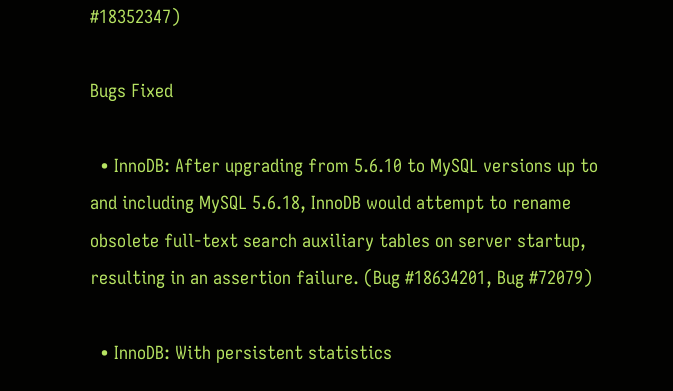#18352347)

Bugs Fixed

  • InnoDB: After upgrading from 5.6.10 to MySQL versions up to and including MySQL 5.6.18, InnoDB would attempt to rename obsolete full-text search auxiliary tables on server startup, resulting in an assertion failure. (Bug #18634201, Bug #72079)

  • InnoDB: With persistent statistics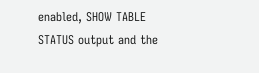enabled, SHOW TABLE STATUS output and the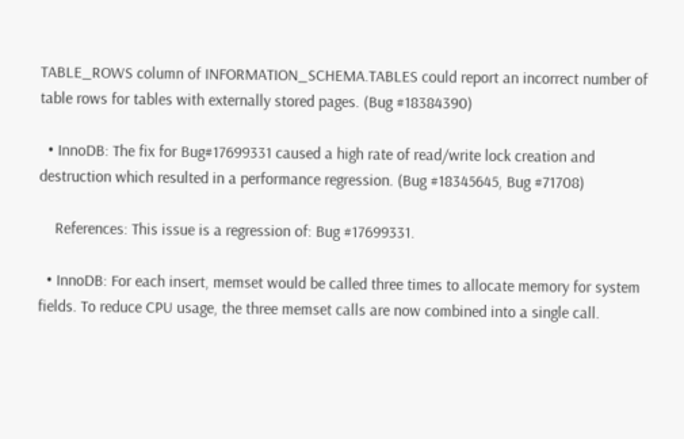TABLE_ROWS column of INFORMATION_SCHEMA.TABLES could report an incorrect number of table rows for tables with externally stored pages. (Bug #18384390)

  • InnoDB: The fix for Bug#17699331 caused a high rate of read/write lock creation and destruction which resulted in a performance regression. (Bug #18345645, Bug #71708)

    References: This issue is a regression of: Bug #17699331.

  • InnoDB: For each insert, memset would be called three times to allocate memory for system fields. To reduce CPU usage, the three memset calls are now combined into a single call.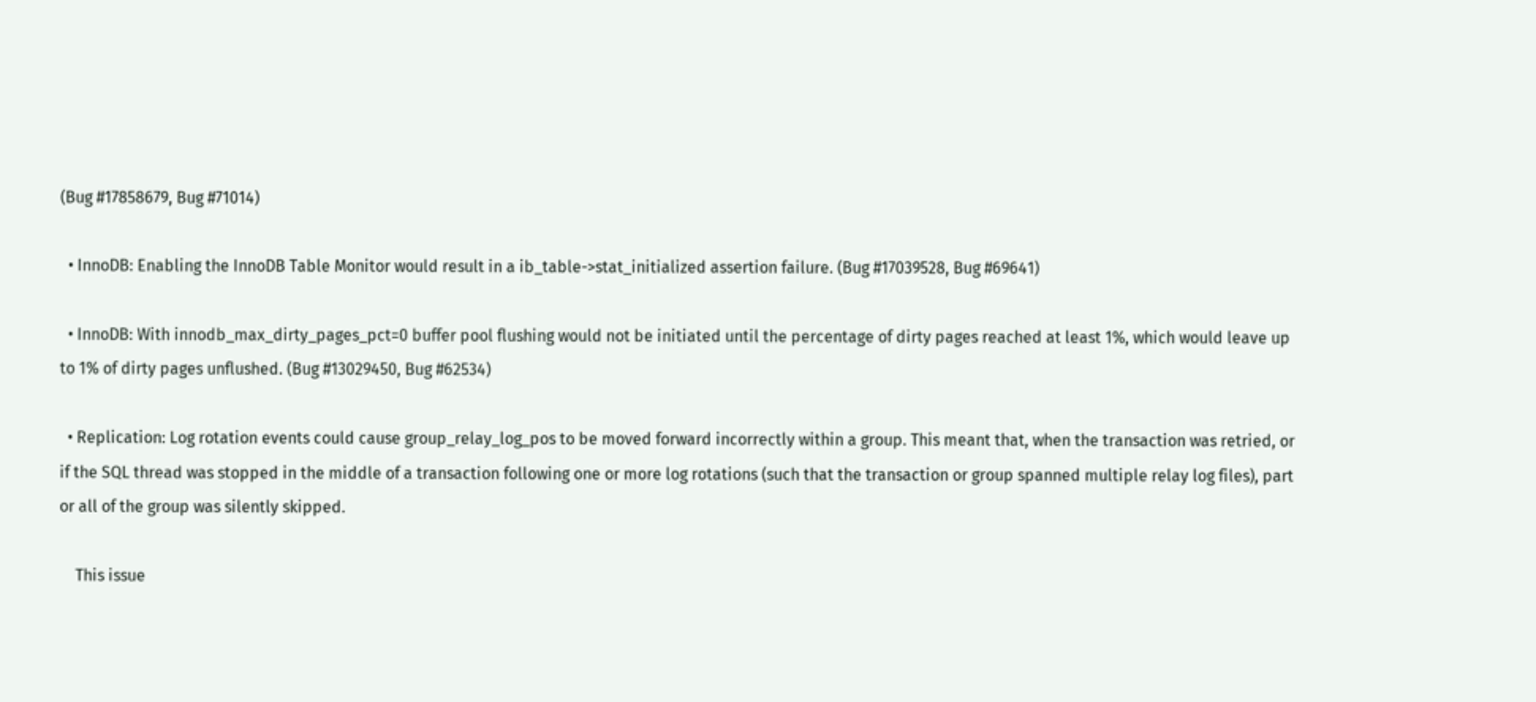(Bug #17858679, Bug #71014)

  • InnoDB: Enabling the InnoDB Table Monitor would result in a ib_table->stat_initialized assertion failure. (Bug #17039528, Bug #69641)

  • InnoDB: With innodb_max_dirty_pages_pct=0 buffer pool flushing would not be initiated until the percentage of dirty pages reached at least 1%, which would leave up to 1% of dirty pages unflushed. (Bug #13029450, Bug #62534)

  • Replication: Log rotation events could cause group_relay_log_pos to be moved forward incorrectly within a group. This meant that, when the transaction was retried, or if the SQL thread was stopped in the middle of a transaction following one or more log rotations (such that the transaction or group spanned multiple relay log files), part or all of the group was silently skipped.

    This issue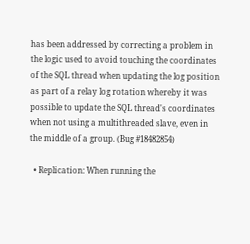has been addressed by correcting a problem in the logic used to avoid touching the coordinates of the SQL thread when updating the log position as part of a relay log rotation whereby it was possible to update the SQL thread's coordinates when not using a multithreaded slave, even in the middle of a group. (Bug #18482854)

  • Replication: When running the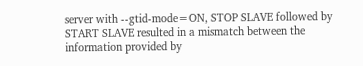server with --gtid-mode=ON, STOP SLAVE followed by START SLAVE resulted in a mismatch between the information provided by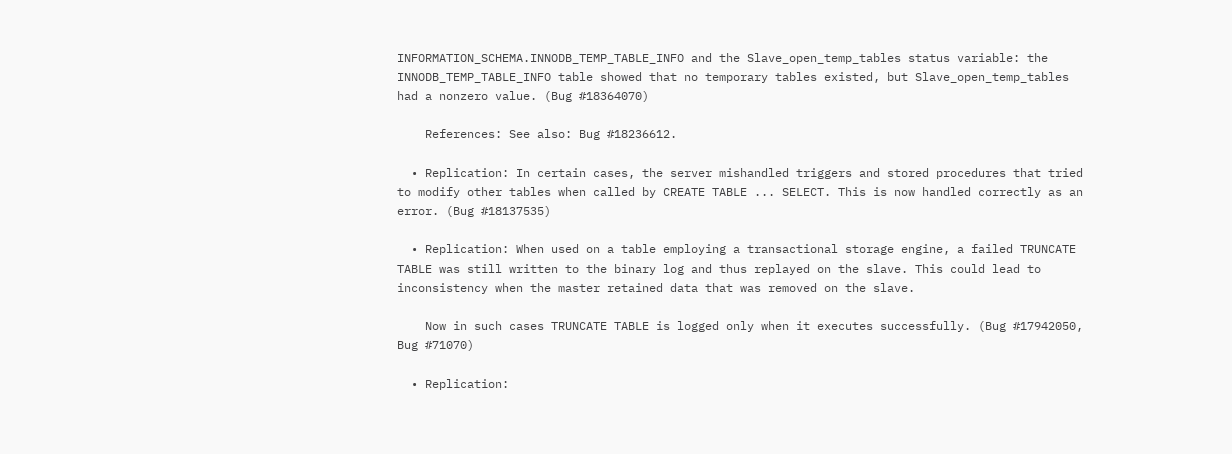INFORMATION_SCHEMA.INNODB_TEMP_TABLE_INFO and the Slave_open_temp_tables status variable: the INNODB_TEMP_TABLE_INFO table showed that no temporary tables existed, but Slave_open_temp_tables had a nonzero value. (Bug #18364070)

    References: See also: Bug #18236612.

  • Replication: In certain cases, the server mishandled triggers and stored procedures that tried to modify other tables when called by CREATE TABLE ... SELECT. This is now handled correctly as an error. (Bug #18137535)

  • Replication: When used on a table employing a transactional storage engine, a failed TRUNCATE TABLE was still written to the binary log and thus replayed on the slave. This could lead to inconsistency when the master retained data that was removed on the slave.

    Now in such cases TRUNCATE TABLE is logged only when it executes successfully. (Bug #17942050, Bug #71070)

  • Replication: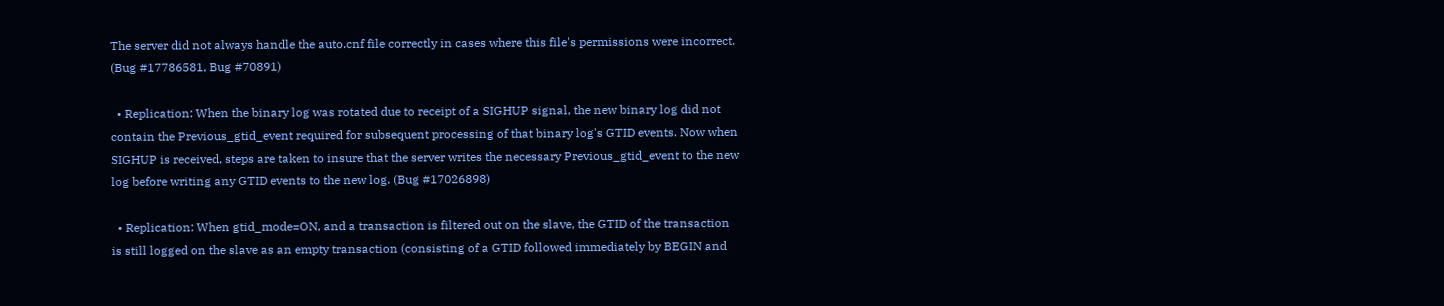The server did not always handle the auto.cnf file correctly in cases where this file's permissions were incorrect. (Bug #17786581, Bug #70891)

  • Replication: When the binary log was rotated due to receipt of a SIGHUP signal, the new binary log did not contain the Previous_gtid_event required for subsequent processing of that binary log's GTID events. Now when SIGHUP is received, steps are taken to insure that the server writes the necessary Previous_gtid_event to the new log before writing any GTID events to the new log. (Bug #17026898)

  • Replication: When gtid_mode=ON, and a transaction is filtered out on the slave, the GTID of the transaction is still logged on the slave as an empty transaction (consisting of a GTID followed immediately by BEGIN and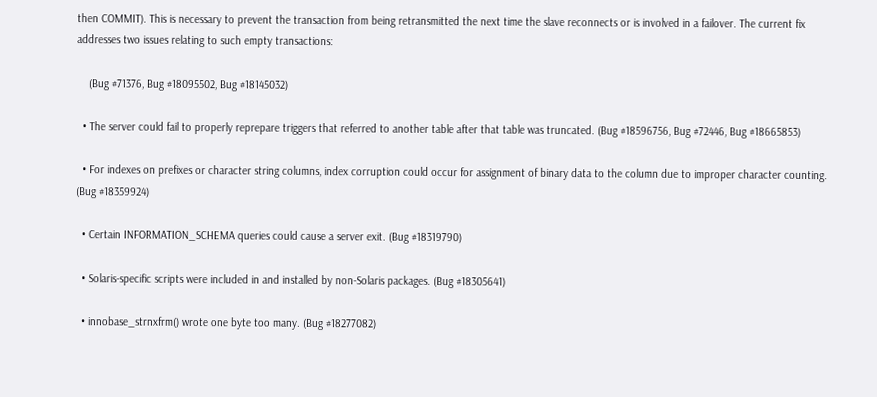then COMMIT). This is necessary to prevent the transaction from being retransmitted the next time the slave reconnects or is involved in a failover. The current fix addresses two issues relating to such empty transactions:

    (Bug #71376, Bug #18095502, Bug #18145032)

  • The server could fail to properly reprepare triggers that referred to another table after that table was truncated. (Bug #18596756, Bug #72446, Bug #18665853)

  • For indexes on prefixes or character string columns, index corruption could occur for assignment of binary data to the column due to improper character counting. (Bug #18359924)

  • Certain INFORMATION_SCHEMA queries could cause a server exit. (Bug #18319790)

  • Solaris-specific scripts were included in and installed by non-Solaris packages. (Bug #18305641)

  • innobase_strnxfrm() wrote one byte too many. (Bug #18277082)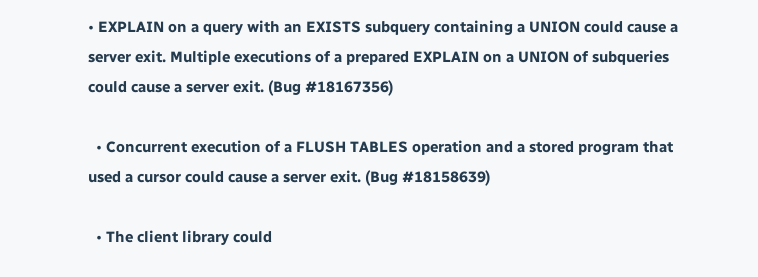• EXPLAIN on a query with an EXISTS subquery containing a UNION could cause a server exit. Multiple executions of a prepared EXPLAIN on a UNION of subqueries could cause a server exit. (Bug #18167356)

  • Concurrent execution of a FLUSH TABLES operation and a stored program that used a cursor could cause a server exit. (Bug #18158639)

  • The client library could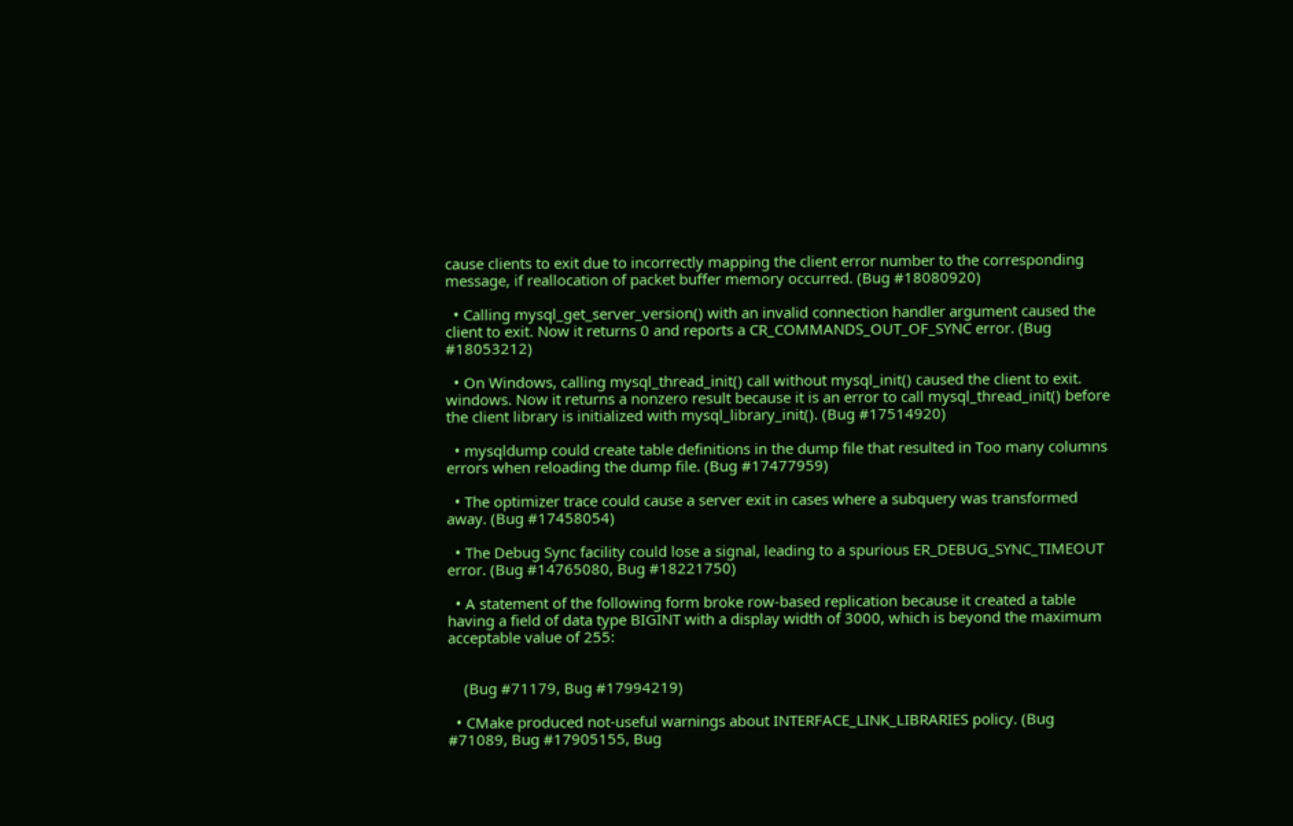cause clients to exit due to incorrectly mapping the client error number to the corresponding message, if reallocation of packet buffer memory occurred. (Bug #18080920)

  • Calling mysql_get_server_version() with an invalid connection handler argument caused the client to exit. Now it returns 0 and reports a CR_COMMANDS_OUT_OF_SYNC error. (Bug #18053212)

  • On Windows, calling mysql_thread_init() call without mysql_init() caused the client to exit. windows. Now it returns a nonzero result because it is an error to call mysql_thread_init() before the client library is initialized with mysql_library_init(). (Bug #17514920)

  • mysqldump could create table definitions in the dump file that resulted in Too many columns errors when reloading the dump file. (Bug #17477959)

  • The optimizer trace could cause a server exit in cases where a subquery was transformed away. (Bug #17458054)

  • The Debug Sync facility could lose a signal, leading to a spurious ER_DEBUG_SYNC_TIMEOUT error. (Bug #14765080, Bug #18221750)

  • A statement of the following form broke row-based replication because it created a table having a field of data type BIGINT with a display width of 3000, which is beyond the maximum acceptable value of 255:


    (Bug #71179, Bug #17994219)

  • CMake produced not-useful warnings about INTERFACE_LINK_LIBRARIES policy. (Bug #71089, Bug #17905155, Bug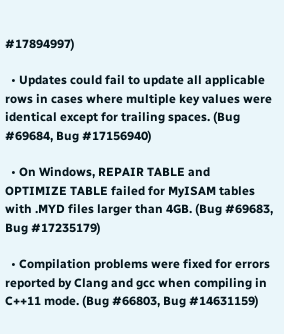#17894997)

  • Updates could fail to update all applicable rows in cases where multiple key values were identical except for trailing spaces. (Bug #69684, Bug #17156940)

  • On Windows, REPAIR TABLE and OPTIMIZE TABLE failed for MyISAM tables with .MYD files larger than 4GB. (Bug #69683, Bug #17235179)

  • Compilation problems were fixed for errors reported by Clang and gcc when compiling in C++11 mode. (Bug #66803, Bug #14631159)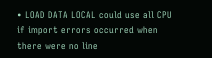• LOAD DATA LOCAL could use all CPU if import errors occurred when there were no line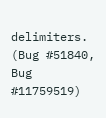delimiters. (Bug #51840, Bug #11759519)